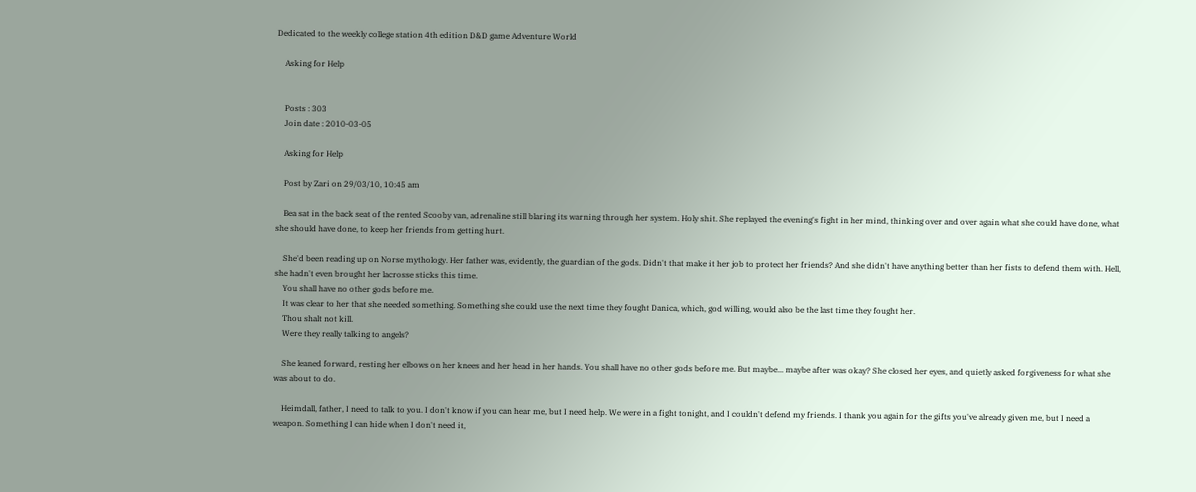Dedicated to the weekly college station 4th edition D&D game Adventure World

    Asking for Help


    Posts : 303
    Join date : 2010-03-05

    Asking for Help

    Post by Zari on 29/03/10, 10:45 am

    Bea sat in the back seat of the rented Scooby van, adrenaline still blaring its warning through her system. Holy shit. She replayed the evening's fight in her mind, thinking over and over again what she could have done, what she should have done, to keep her friends from getting hurt.

    She'd been reading up on Norse mythology. Her father was, evidently, the guardian of the gods. Didn't that make it her job to protect her friends? And she didn't have anything better than her fists to defend them with. Hell, she hadn't even brought her lacrosse sticks this time.
    You shall have no other gods before me.
    It was clear to her that she needed something. Something she could use the next time they fought Danica, which, god willing, would also be the last time they fought her.
    Thou shalt not kill.
    Were they really talking to angels?

    She leaned forward, resting her elbows on her knees and her head in her hands. You shall have no other gods before me. But maybe... maybe after was okay? She closed her eyes, and quietly asked forgiveness for what she was about to do.

    Heimdall, father, I need to talk to you. I don't know if you can hear me, but I need help. We were in a fight tonight, and I couldn't defend my friends. I thank you again for the gifts you've already given me, but I need a weapon. Something I can hide when I don't need it,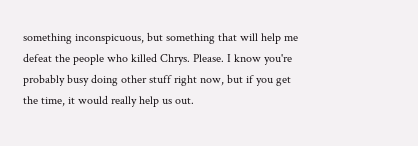something inconspicuous, but something that will help me defeat the people who killed Chrys. Please. I know you're probably busy doing other stuff right now, but if you get the time, it would really help us out.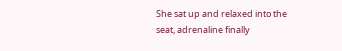She sat up and relaxed into the seat, adrenaline finally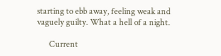starting to ebb away, feeling weak and vaguely guilty. What a hell of a night.

      Current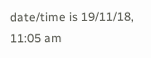date/time is 19/11/18, 11:05 am